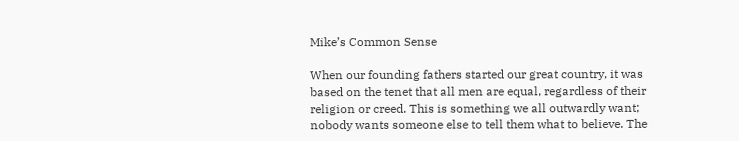Mike’s Common Sense

When our founding fathers started our great country, it was based on the tenet that all men are equal, regardless of their religion or creed. This is something we all outwardly want; nobody wants someone else to tell them what to believe. The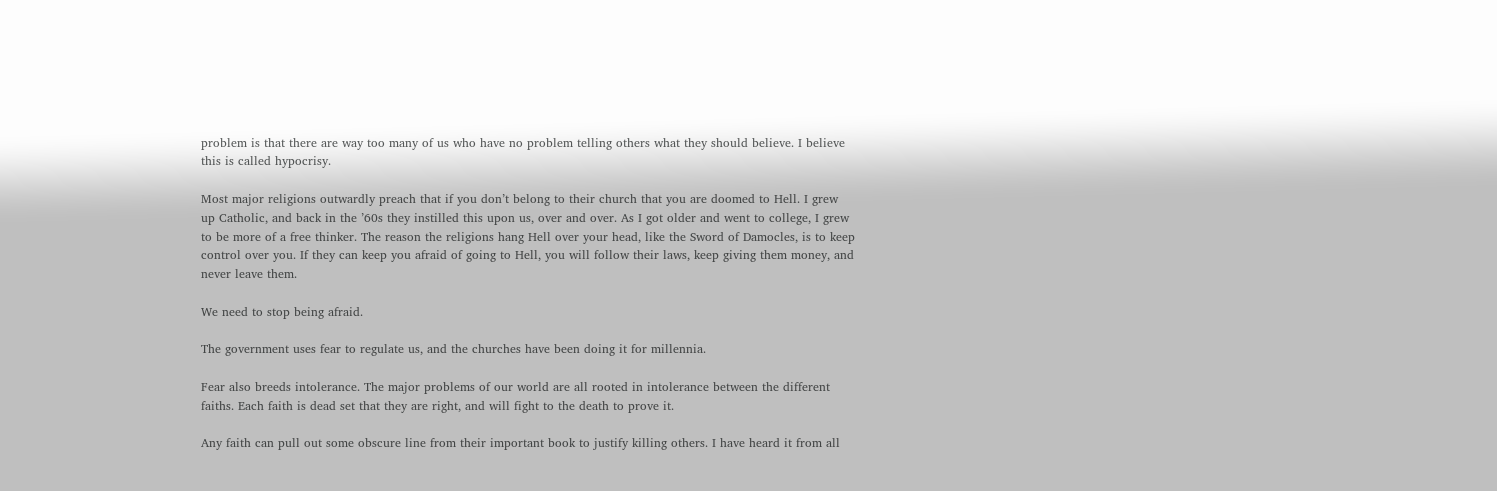problem is that there are way too many of us who have no problem telling others what they should believe. I believe this is called hypocrisy.

Most major religions outwardly preach that if you don’t belong to their church that you are doomed to Hell. I grew up Catholic, and back in the ’60s they instilled this upon us, over and over. As I got older and went to college, I grew to be more of a free thinker. The reason the religions hang Hell over your head, like the Sword of Damocles, is to keep control over you. If they can keep you afraid of going to Hell, you will follow their laws, keep giving them money, and never leave them.

We need to stop being afraid.

The government uses fear to regulate us, and the churches have been doing it for millennia.

Fear also breeds intolerance. The major problems of our world are all rooted in intolerance between the different faiths. Each faith is dead set that they are right, and will fight to the death to prove it.

Any faith can pull out some obscure line from their important book to justify killing others. I have heard it from all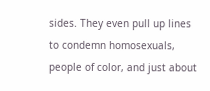sides. They even pull up lines to condemn homosexuals, people of color, and just about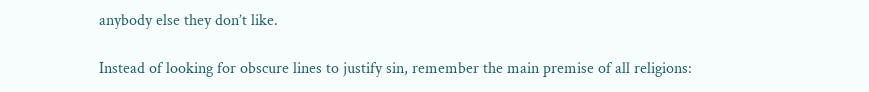anybody else they don’t like.

Instead of looking for obscure lines to justify sin, remember the main premise of all religions: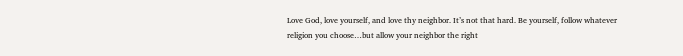Love God, love yourself, and love thy neighbor. It’s not that hard. Be yourself, follow whatever religion you choose…but allow your neighbor the right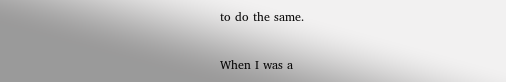to do the same.

When I was a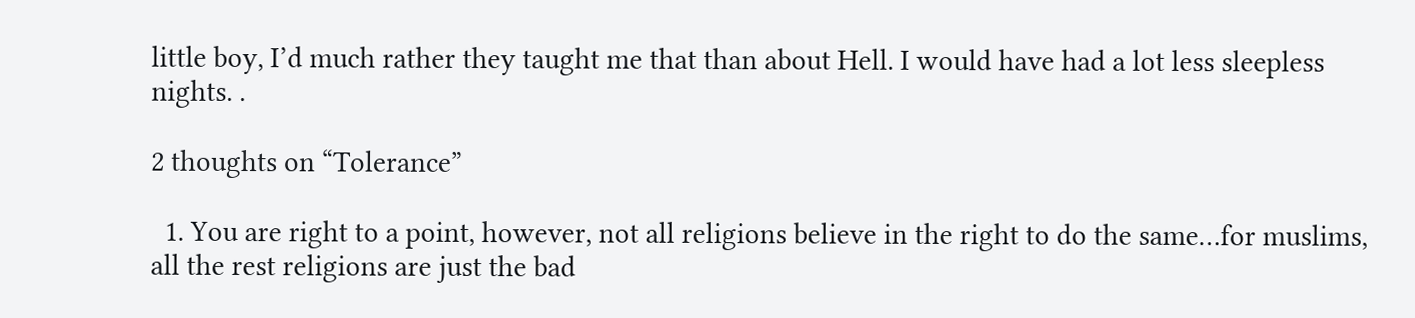little boy, I’d much rather they taught me that than about Hell. I would have had a lot less sleepless nights. .

2 thoughts on “Tolerance”

  1. You are right to a point, however, not all religions believe in the right to do the same…for muslims, all the rest religions are just the bad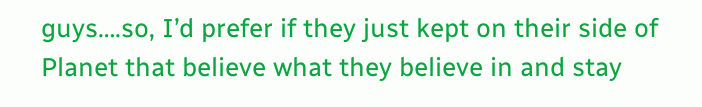guys….so, I’d prefer if they just kept on their side of Planet that believe what they believe in and stay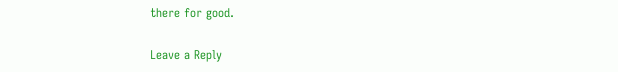there for good.

Leave a Reply